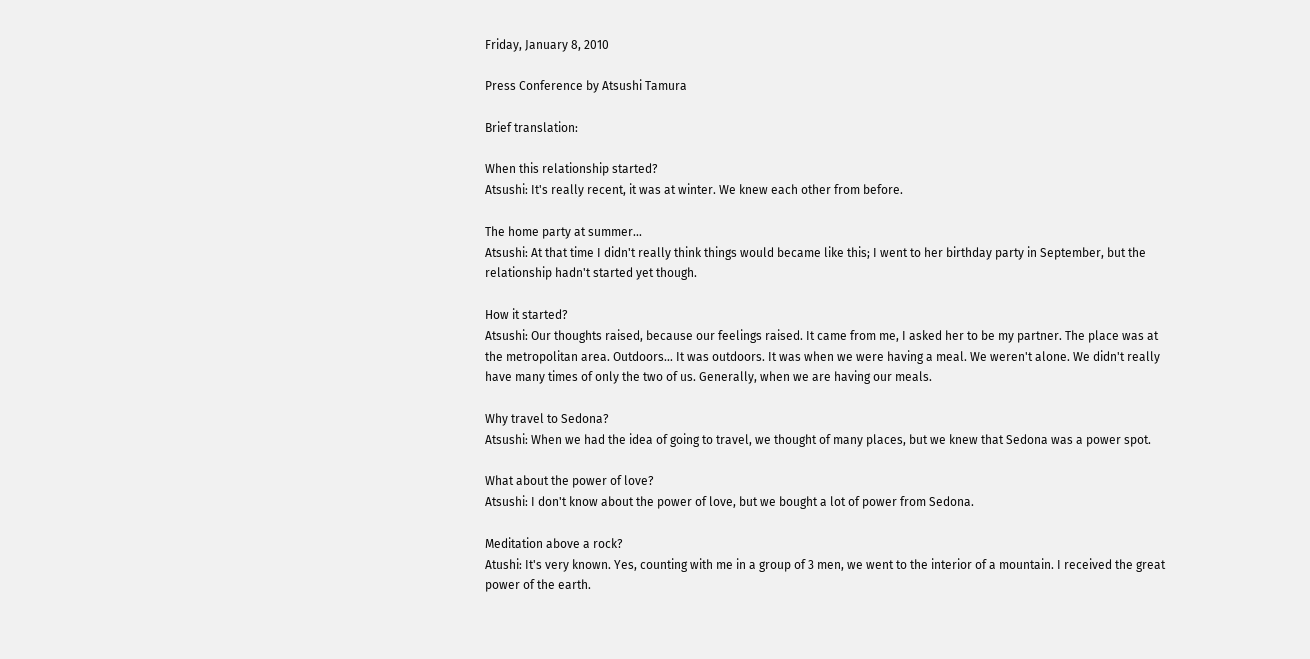Friday, January 8, 2010

Press Conference by Atsushi Tamura

Brief translation:

When this relationship started?
Atsushi: It's really recent, it was at winter. We knew each other from before.

The home party at summer...
Atsushi: At that time I didn't really think things would became like this; I went to her birthday party in September, but the relationship hadn't started yet though.

How it started?
Atsushi: Our thoughts raised, because our feelings raised. It came from me, I asked her to be my partner. The place was at the metropolitan area. Outdoors... It was outdoors. It was when we were having a meal. We weren't alone. We didn't really have many times of only the two of us. Generally, when we are having our meals.

Why travel to Sedona?
Atsushi: When we had the idea of going to travel, we thought of many places, but we knew that Sedona was a power spot.

What about the power of love?
Atsushi: I don't know about the power of love, but we bought a lot of power from Sedona.

Meditation above a rock?
Atushi: It's very known. Yes, counting with me in a group of 3 men, we went to the interior of a mountain. I received the great power of the earth.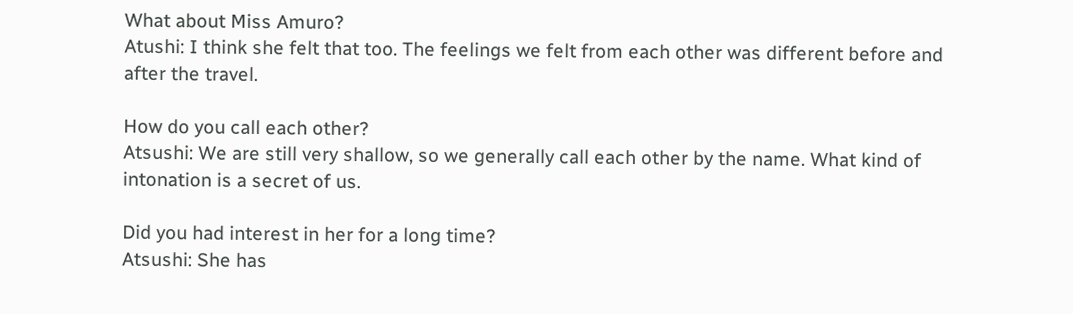What about Miss Amuro?
Atushi: I think she felt that too. The feelings we felt from each other was different before and after the travel.

How do you call each other?
Atsushi: We are still very shallow, so we generally call each other by the name. What kind of intonation is a secret of us.

Did you had interest in her for a long time?
Atsushi: She has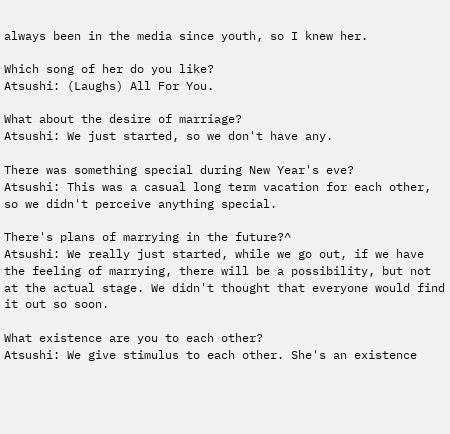always been in the media since youth, so I knew her.

Which song of her do you like?
Atsushi: (Laughs) All For You.

What about the desire of marriage?
Atsushi: We just started, so we don't have any.

There was something special during New Year's eve?
Atsushi: This was a casual long term vacation for each other, so we didn't perceive anything special.

There's plans of marrying in the future?^
Atsushi: We really just started, while we go out, if we have the feeling of marrying, there will be a possibility, but not at the actual stage. We didn't thought that everyone would find it out so soon.

What existence are you to each other?
Atsushi: We give stimulus to each other. She's an existence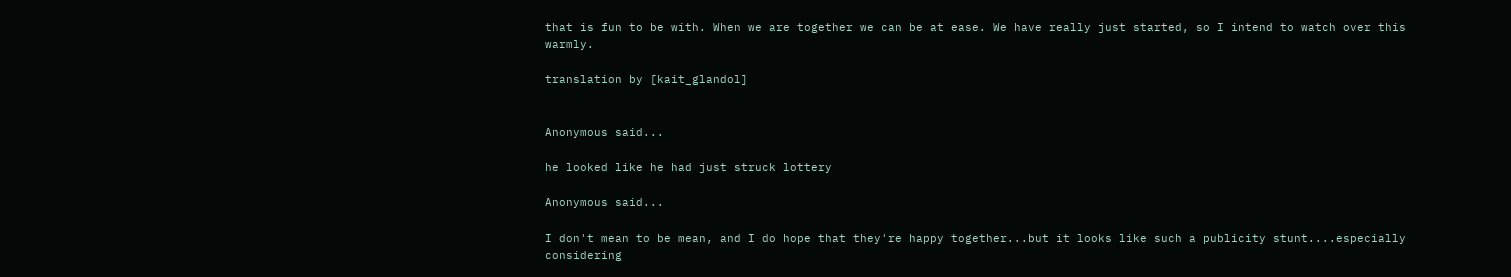that is fun to be with. When we are together we can be at ease. We have really just started, so I intend to watch over this warmly.

translation by [kait_glandol]


Anonymous said...

he looked like he had just struck lottery

Anonymous said...

I don't mean to be mean, and I do hope that they're happy together...but it looks like such a publicity stunt....especially considering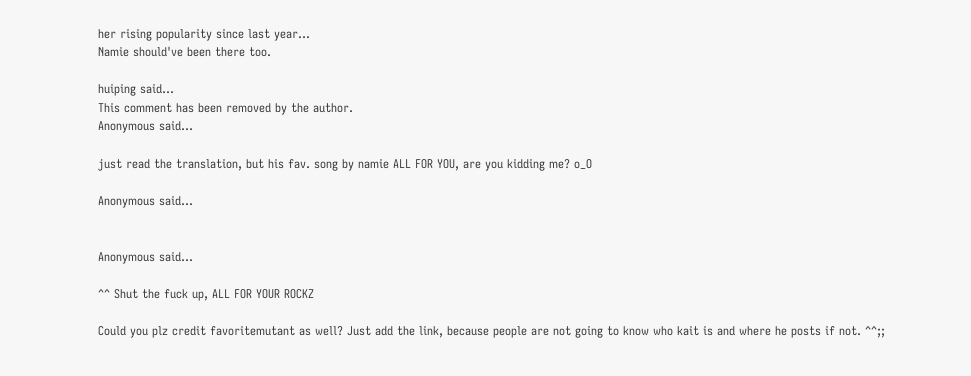her rising popularity since last year...
Namie should've been there too.

huiping said...
This comment has been removed by the author.
Anonymous said...

just read the translation, but his fav. song by namie ALL FOR YOU, are you kidding me? o_O

Anonymous said...


Anonymous said...

^^ Shut the fuck up, ALL FOR YOUR ROCKZ

Could you plz credit favoritemutant as well? Just add the link, because people are not going to know who kait is and where he posts if not. ^^;;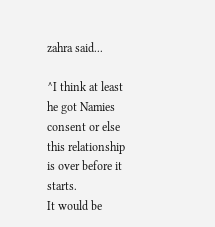zahra said...

^I think at least he got Namies consent or else this relationship is over before it starts.
It would be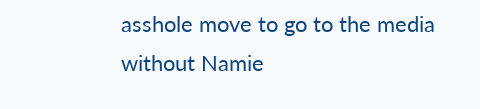asshole move to go to the media without Namie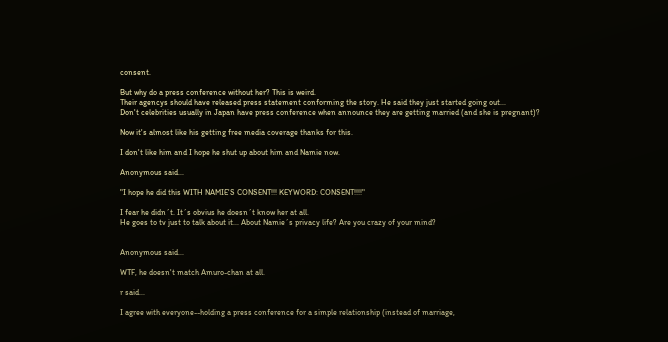consent.

But why do a press conference without her? This is weird.
Their agencys should have released press statement conforming the story. He said they just started going out...
Don't celebrities usually in Japan have press conference when announce they are getting married (and she is pregnant)?

Now it's almost like his getting free media coverage thanks for this.

I don't like him and I hope he shut up about him and Namie now.

Anonymous said...

"I hope he did this WITH NAMIE'S CONSENT!!! KEYWORD: CONSENT!!!!"

I fear he didn´t. It´s obvius he doesn´t know her at all.
He goes to tv just to talk about it... About Namie´s privacy life? Are you crazy of your mind?


Anonymous said...

WTF, he doesn't match Amuro-chan at all.

r said...

I agree with everyone--holding a press conference for a simple relationship (instead of marriage,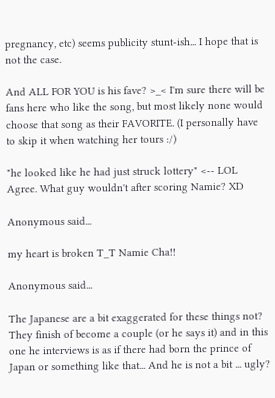pregnancy, etc) seems publicity stunt-ish... I hope that is not the case.

And ALL FOR YOU is his fave? >_< I'm sure there will be fans here who like the song, but most likely none would choose that song as their FAVORITE. (I personally have to skip it when watching her tours :/)

"he looked like he had just struck lottery" <-- LOL Agree. What guy wouldn't after scoring Namie? XD

Anonymous said...

my heart is broken T_T Namie Cha!!

Anonymous said...

The Japanese are a bit exaggerated for these things not? They finish of become a couple (or he says it) and in this one he interviews is as if there had born the prince of Japan or something like that... And he is not a bit ... ugly?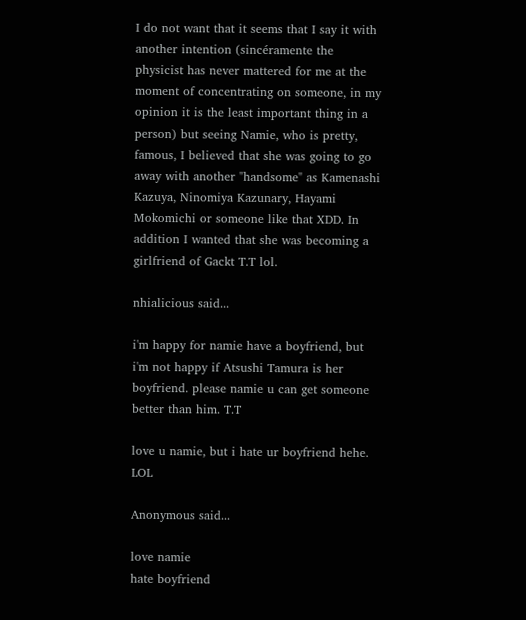I do not want that it seems that I say it with another intention (sincéramente the physicist has never mattered for me at the moment of concentrating on someone, in my opinion it is the least important thing in a person) but seeing Namie, who is pretty, famous, I believed that she was going to go away with another "handsome" as Kamenashi Kazuya, Ninomiya Kazunary, Hayami Mokomichi or someone like that XDD. In addition I wanted that she was becoming a girlfriend of Gackt T.T lol.

nhialicious said...

i'm happy for namie have a boyfriend, but i'm not happy if Atsushi Tamura is her boyfriend. please namie u can get someone better than him. T.T

love u namie, but i hate ur boyfriend hehe. LOL

Anonymous said...

love namie
hate boyfriend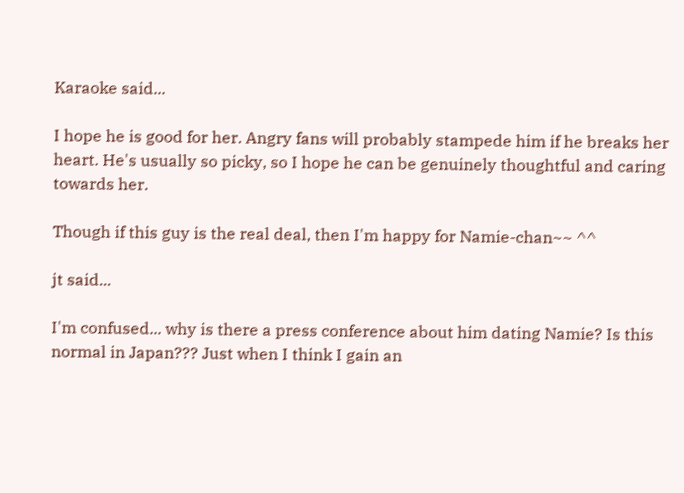Karaoke said...

I hope he is good for her. Angry fans will probably stampede him if he breaks her heart. He's usually so picky, so I hope he can be genuinely thoughtful and caring towards her.

Though if this guy is the real deal, then I'm happy for Namie-chan~~ ^^

jt said...

I'm confused... why is there a press conference about him dating Namie? Is this normal in Japan??? Just when I think I gain an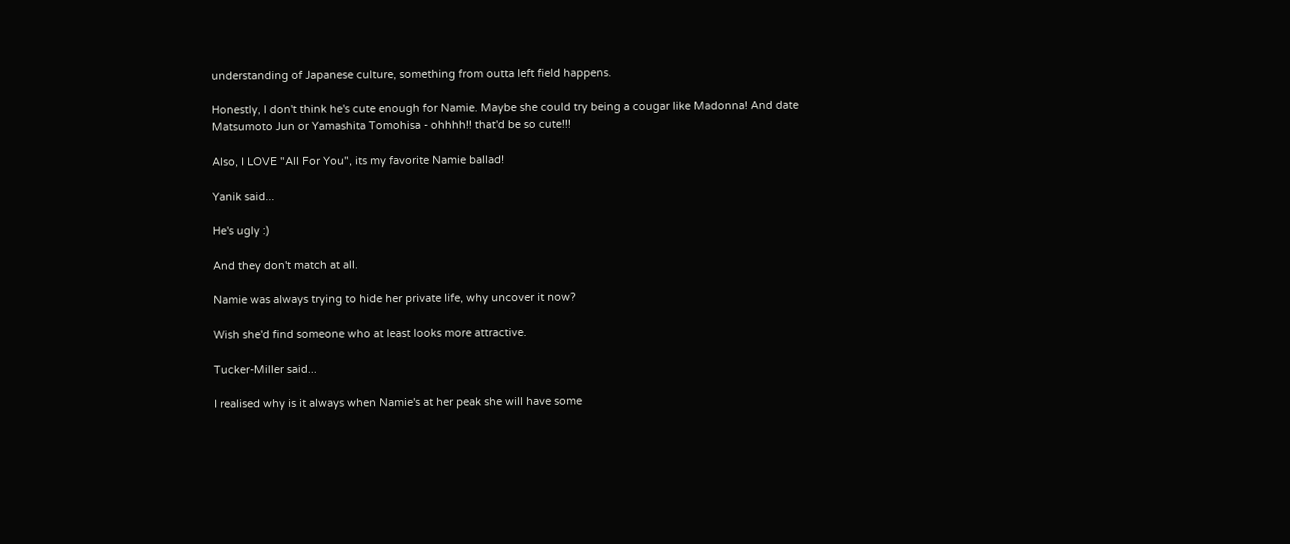understanding of Japanese culture, something from outta left field happens.

Honestly, I don't think he's cute enough for Namie. Maybe she could try being a cougar like Madonna! And date Matsumoto Jun or Yamashita Tomohisa - ohhhh!! that'd be so cute!!!

Also, I LOVE "All For You", its my favorite Namie ballad!

Yanik said...

He's ugly :)

And they don't match at all.

Namie was always trying to hide her private life, why uncover it now?

Wish she'd find someone who at least looks more attractive.

Tucker-Miller said...

I realised why is it always when Namie's at her peak she will have some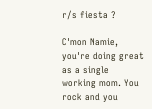r/s fiesta ?

C'mon Namie, you're doing great as a single working mom. You rock and you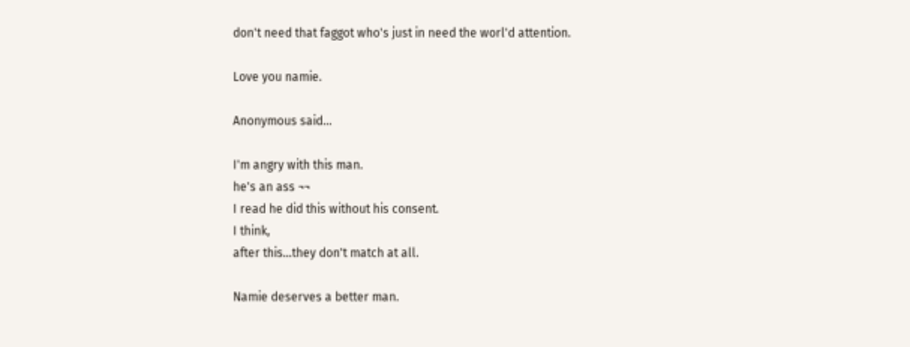don't need that faggot who's just in need the worl'd attention.

Love you namie.

Anonymous said...

I'm angry with this man.
he's an ass ¬¬
I read he did this without his consent.
I think,
after this...they don't match at all.

Namie deserves a better man.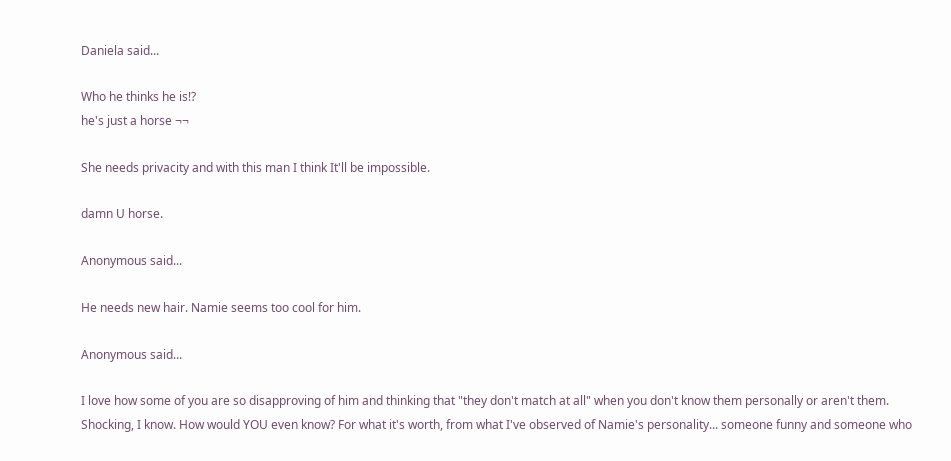Daniela said...

Who he thinks he is!?
he's just a horse ¬¬

She needs privacity and with this man I think It'll be impossible.

damn U horse.

Anonymous said...

He needs new hair. Namie seems too cool for him.

Anonymous said...

I love how some of you are so disapproving of him and thinking that "they don't match at all" when you don't know them personally or aren't them. Shocking, I know. How would YOU even know? For what it's worth, from what I've observed of Namie's personality... someone funny and someone who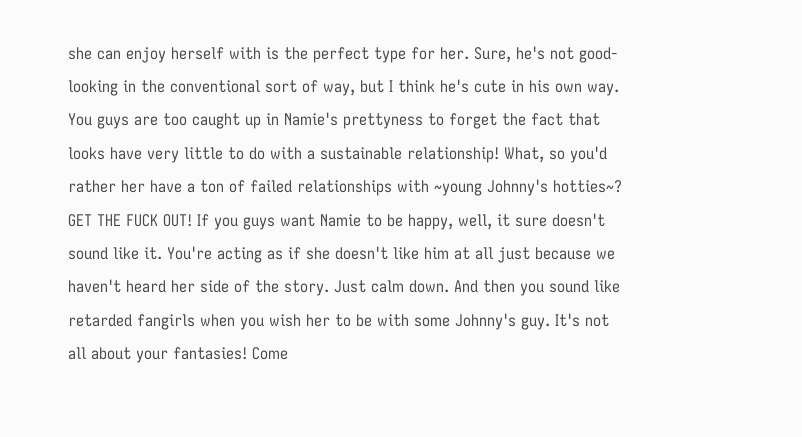she can enjoy herself with is the perfect type for her. Sure, he's not good-looking in the conventional sort of way, but I think he's cute in his own way. You guys are too caught up in Namie's prettyness to forget the fact that looks have very little to do with a sustainable relationship! What, so you'd rather her have a ton of failed relationships with ~young Johnny's hotties~? GET THE FUCK OUT! If you guys want Namie to be happy, well, it sure doesn't sound like it. You're acting as if she doesn't like him at all just because we haven't heard her side of the story. Just calm down. And then you sound like retarded fangirls when you wish her to be with some Johnny's guy. It's not all about your fantasies! Come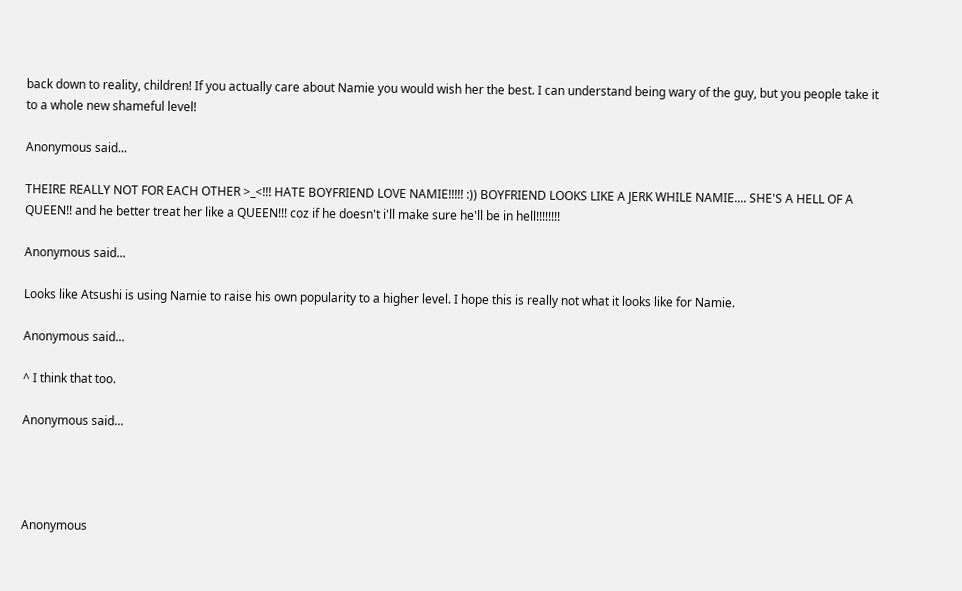back down to reality, children! If you actually care about Namie you would wish her the best. I can understand being wary of the guy, but you people take it to a whole new shameful level!

Anonymous said...

THEIRE REALLY NOT FOR EACH OTHER >_<!!! HATE BOYFRIEND LOVE NAMIE!!!!! :)) BOYFRIEND LOOKS LIKE A JERK WHILE NAMIE.... SHE'S A HELL OF A QUEEN!! and he better treat her like a QUEEN!!! coz if he doesn't i'll make sure he'll be in hell!!!!!!!!

Anonymous said...

Looks like Atsushi is using Namie to raise his own popularity to a higher level. I hope this is really not what it looks like for Namie.

Anonymous said...

^ I think that too.

Anonymous said...




Anonymous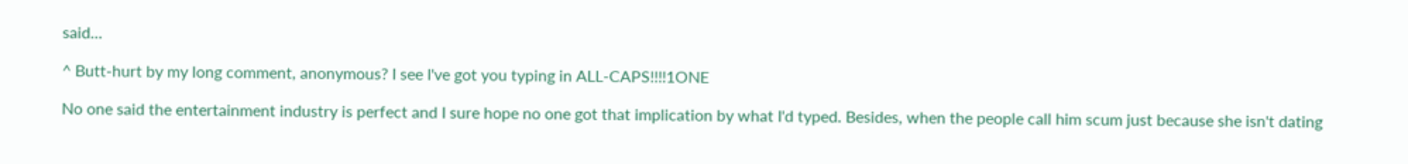said...

^ Butt-hurt by my long comment, anonymous? I see I've got you typing in ALL-CAPS!!!!1ONE

No one said the entertainment industry is perfect and I sure hope no one got that implication by what I'd typed. Besides, when the people call him scum just because she isn't dating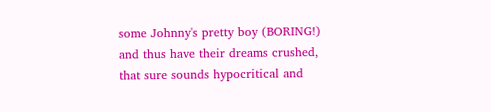some Johnny's pretty boy (BORING!) and thus have their dreams crushed, that sure sounds hypocritical and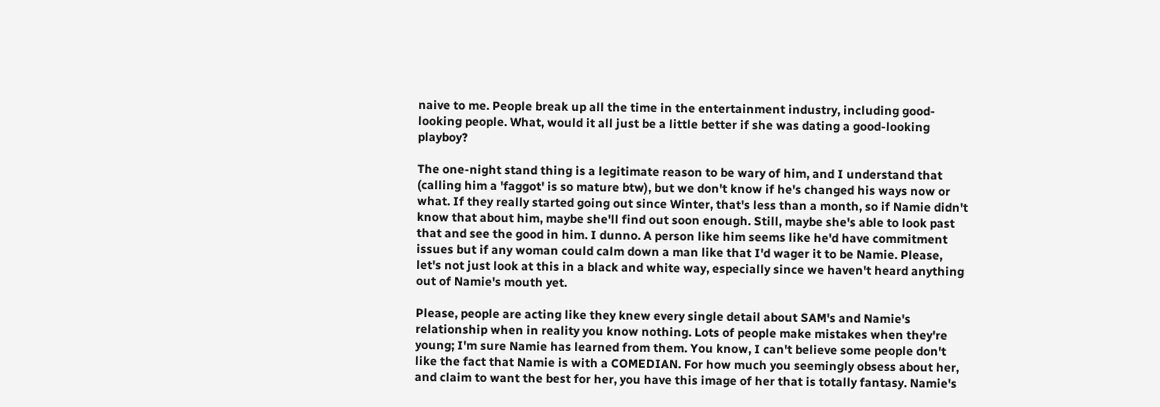naive to me. People break up all the time in the entertainment industry, including good-looking people. What, would it all just be a little better if she was dating a good-looking playboy?

The one-night stand thing is a legitimate reason to be wary of him, and I understand that (calling him a 'faggot' is so mature btw), but we don't know if he's changed his ways now or what. If they really started going out since Winter, that's less than a month, so if Namie didn't know that about him, maybe she'll find out soon enough. Still, maybe she's able to look past that and see the good in him. I dunno. A person like him seems like he'd have commitment issues but if any woman could calm down a man like that I'd wager it to be Namie. Please, let's not just look at this in a black and white way, especially since we haven't heard anything out of Namie's mouth yet.

Please, people are acting like they knew every single detail about SAM's and Namie's relationship when in reality you know nothing. Lots of people make mistakes when they're young; I'm sure Namie has learned from them. You know, I can't believe some people don't like the fact that Namie is with a COMEDIAN. For how much you seemingly obsess about her, and claim to want the best for her, you have this image of her that is totally fantasy. Namie's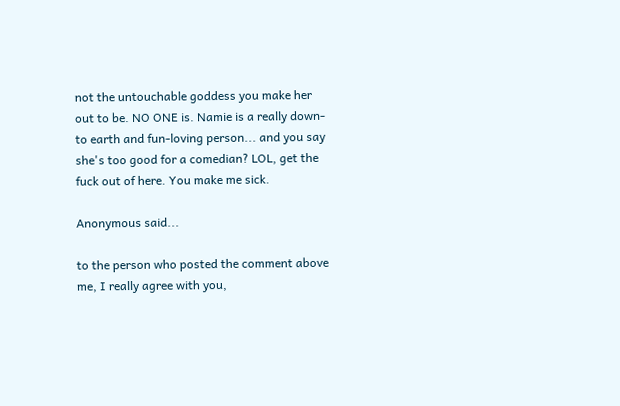not the untouchable goddess you make her out to be. NO ONE is. Namie is a really down-to earth and fun-loving person... and you say she's too good for a comedian? LOL, get the fuck out of here. You make me sick.

Anonymous said...

to the person who posted the comment above me, I really agree with you,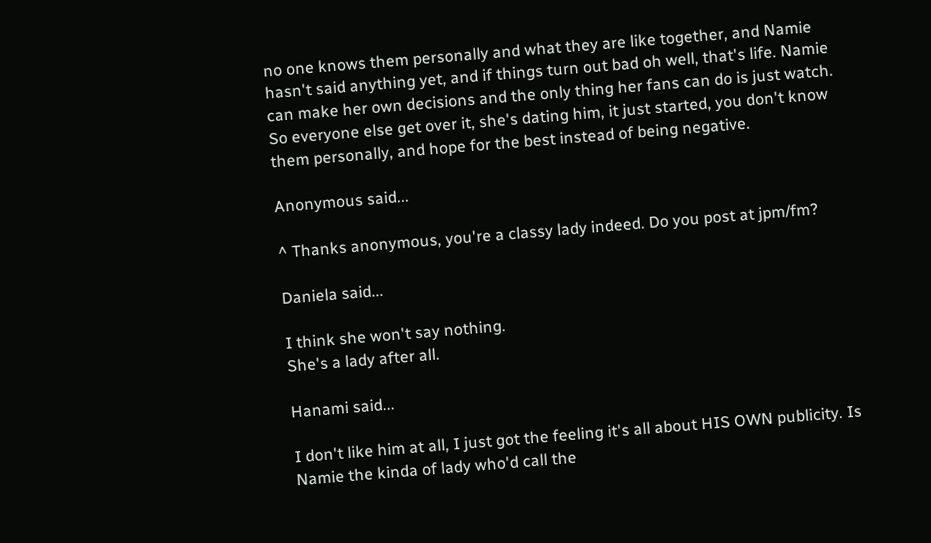no one knows them personally and what they are like together, and Namie hasn't said anything yet, and if things turn out bad oh well, that's life. Namie can make her own decisions and the only thing her fans can do is just watch. So everyone else get over it, she's dating him, it just started, you don't know them personally, and hope for the best instead of being negative.

Anonymous said...

^ Thanks anonymous, you're a classy lady indeed. Do you post at jpm/fm?

Daniela said...

I think she won't say nothing.
She's a lady after all.

Hanami said...

I don't like him at all, I just got the feeling it's all about HIS OWN publicity. Is Namie the kinda of lady who'd call the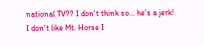national TV?? I don't think so... he's a jerk!
I don't like Mt. Horse I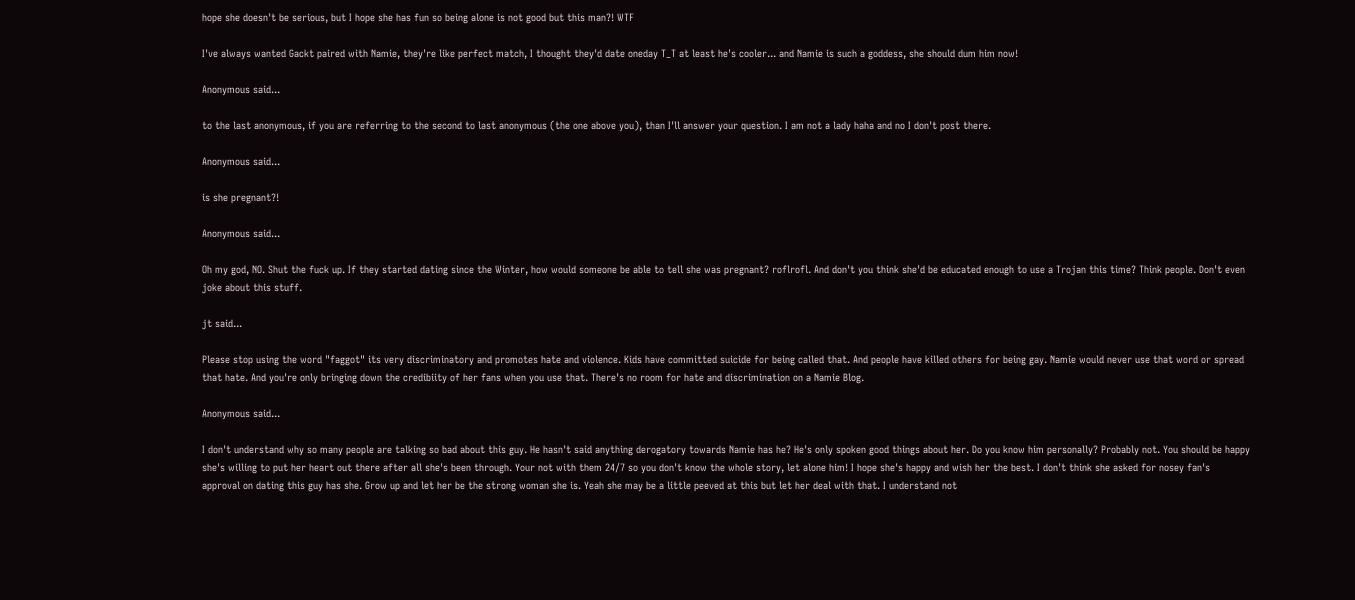hope she doesn't be serious, but I hope she has fun so being alone is not good but this man?! WTF

I've always wanted Gackt paired with Namie, they're like perfect match, I thought they'd date oneday T_T at least he's cooler... and Namie is such a goddess, she should dum him now!

Anonymous said...

to the last anonymous, if you are referring to the second to last anonymous (the one above you), than I'll answer your question. I am not a lady haha and no I don't post there.

Anonymous said...

is she pregnant?!

Anonymous said...

Oh my god, NO. Shut the fuck up. If they started dating since the Winter, how would someone be able to tell she was pregnant? roflrofl. And don't you think she'd be educated enough to use a Trojan this time? Think people. Don't even joke about this stuff.

jt said...

Please stop using the word "faggot" its very discriminatory and promotes hate and violence. Kids have committed suicide for being called that. And people have killed others for being gay. Namie would never use that word or spread that hate. And you're only bringing down the credibiity of her fans when you use that. There's no room for hate and discrimination on a Namie Blog.

Anonymous said...

I don't understand why so many people are talking so bad about this guy. He hasn't said anything derogatory towards Namie has he? He's only spoken good things about her. Do you know him personally? Probably not. You should be happy she's willing to put her heart out there after all she's been through. Your not with them 24/7 so you don't know the whole story, let alone him! I hope she's happy and wish her the best. I don't think she asked for nosey fan's approval on dating this guy has she. Grow up and let her be the strong woman she is. Yeah she may be a little peeved at this but let her deal with that. I understand not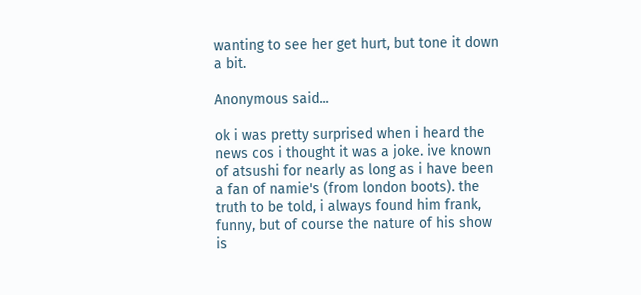wanting to see her get hurt, but tone it down a bit.

Anonymous said...

ok i was pretty surprised when i heard the news cos i thought it was a joke. ive known of atsushi for nearly as long as i have been a fan of namie's (from london boots). the truth to be told, i always found him frank, funny, but of course the nature of his show is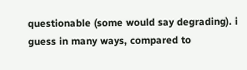questionable (some would say degrading). i guess in many ways, compared to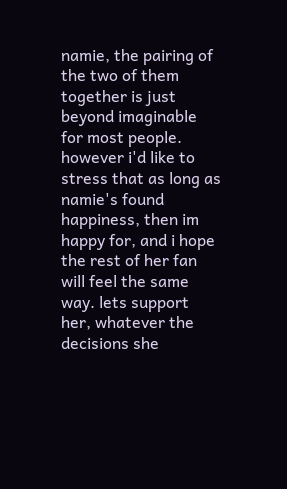namie, the pairing of the two of them together is just beyond imaginable for most people. however i'd like to stress that as long as namie's found happiness, then im happy for, and i hope the rest of her fan will feel the same way. lets support her, whatever the decisions she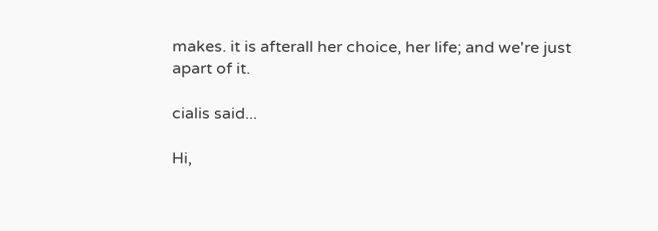makes. it is afterall her choice, her life; and we're just apart of it.

cialis said...

Hi,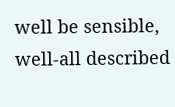well be sensible, well-all described